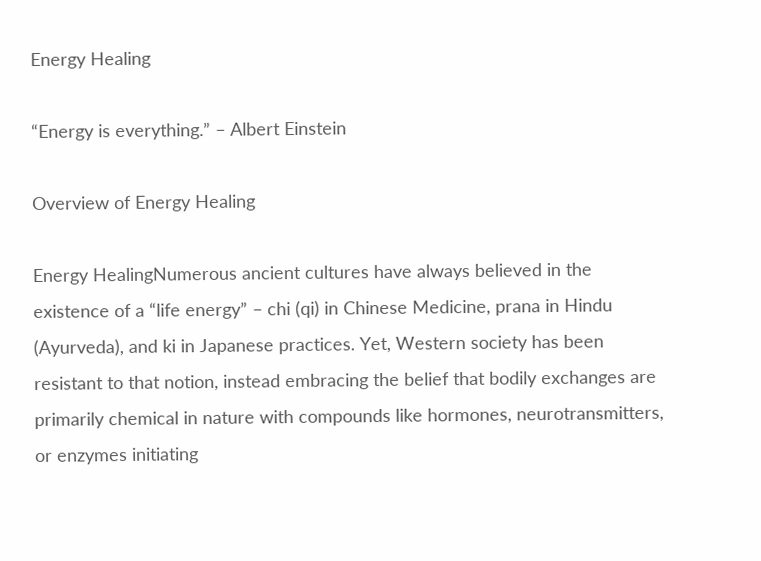Energy Healing

“Energy is everything.” – Albert Einstein

Overview of Energy Healing

Energy HealingNumerous ancient cultures have always believed in the existence of a “life energy” – chi (qi) in Chinese Medicine, prana in Hindu (Ayurveda), and ki in Japanese practices. Yet, Western society has been resistant to that notion, instead embracing the belief that bodily exchanges are primarily chemical in nature with compounds like hormones, neurotransmitters, or enzymes initiating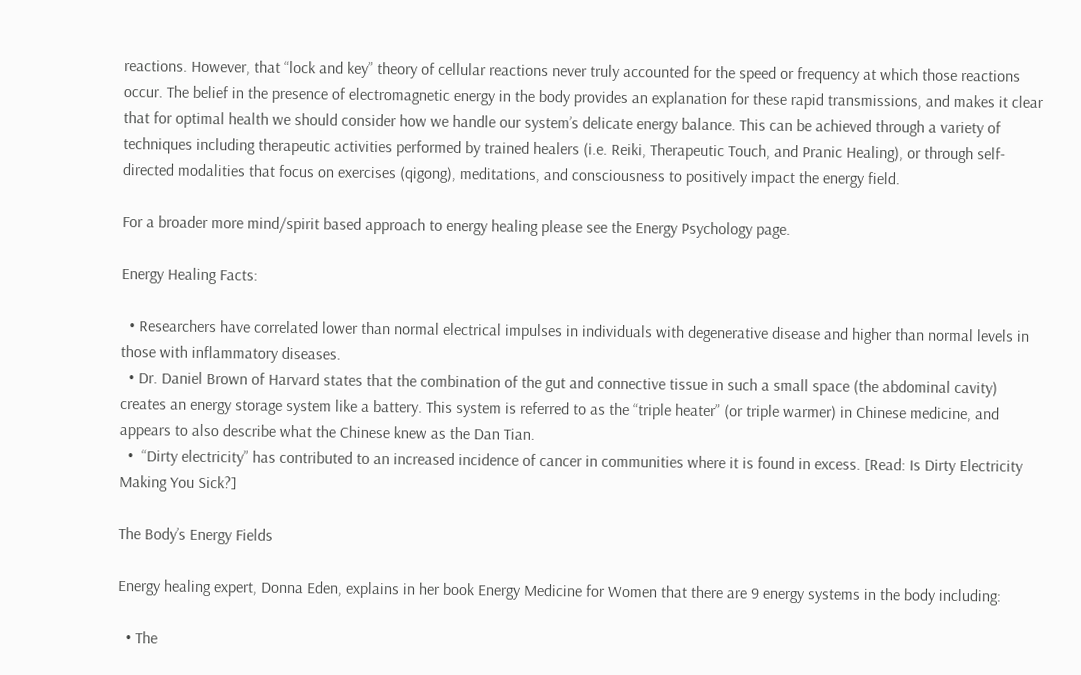reactions. However, that “lock and key” theory of cellular reactions never truly accounted for the speed or frequency at which those reactions occur. The belief in the presence of electromagnetic energy in the body provides an explanation for these rapid transmissions, and makes it clear that for optimal health we should consider how we handle our system’s delicate energy balance. This can be achieved through a variety of techniques including therapeutic activities performed by trained healers (i.e. Reiki, Therapeutic Touch, and Pranic Healing), or through self-directed modalities that focus on exercises (qigong), meditations, and consciousness to positively impact the energy field.

For a broader more mind/spirit based approach to energy healing please see the Energy Psychology page.

Energy Healing Facts:

  • Researchers have correlated lower than normal electrical impulses in individuals with degenerative disease and higher than normal levels in those with inflammatory diseases.
  • Dr. Daniel Brown of Harvard states that the combination of the gut and connective tissue in such a small space (the abdominal cavity) creates an energy storage system like a battery. This system is referred to as the “triple heater” (or triple warmer) in Chinese medicine, and appears to also describe what the Chinese knew as the Dan Tian.
  •  “Dirty electricity” has contributed to an increased incidence of cancer in communities where it is found in excess. [Read: Is Dirty Electricity Making You Sick?]

The Body’s Energy Fields

Energy healing expert, Donna Eden, explains in her book Energy Medicine for Women that there are 9 energy systems in the body including:

  • The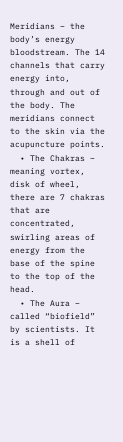Meridians – the body’s energy bloodstream. The 14 channels that carry energy into, through and out of the body. The meridians connect to the skin via the acupuncture points.
  • The Chakras – meaning vortex, disk of wheel, there are 7 chakras that are concentrated, swirling areas of energy from the base of the spine to the top of the head.
  • The Aura – called “biofield” by scientists. It is a shell of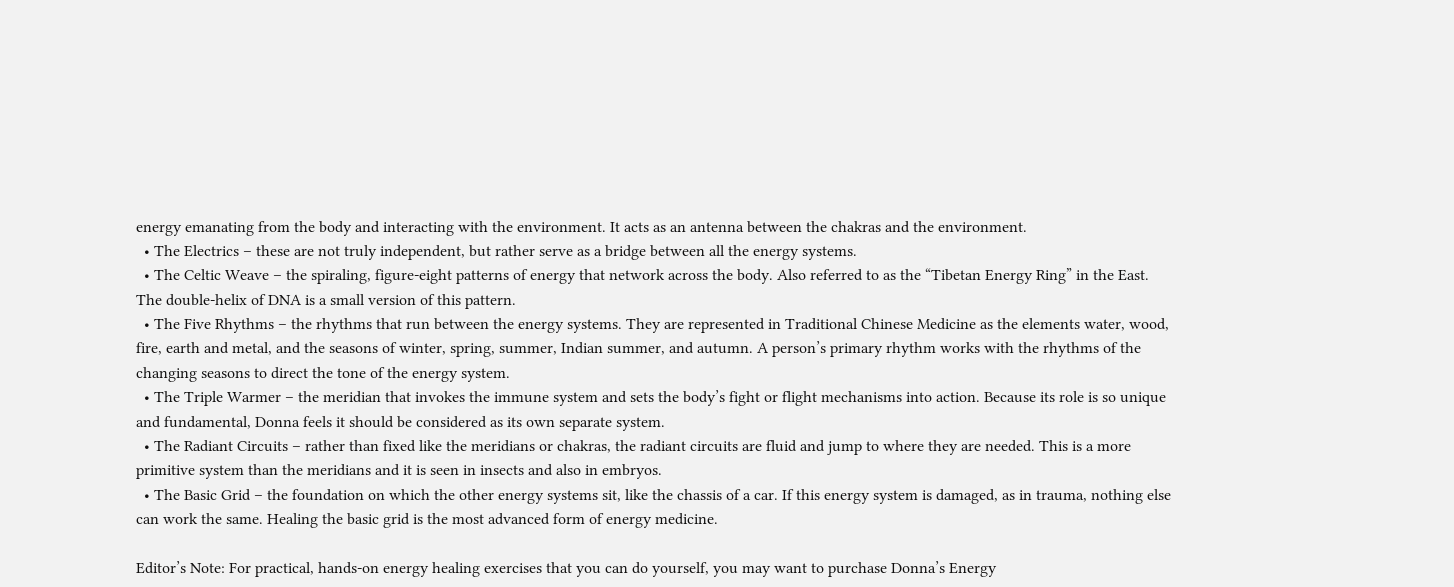energy emanating from the body and interacting with the environment. It acts as an antenna between the chakras and the environment.
  • The Electrics – these are not truly independent, but rather serve as a bridge between all the energy systems.
  • The Celtic Weave – the spiraling, figure-eight patterns of energy that network across the body. Also referred to as the “Tibetan Energy Ring” in the East. The double-helix of DNA is a small version of this pattern.
  • The Five Rhythms – the rhythms that run between the energy systems. They are represented in Traditional Chinese Medicine as the elements water, wood, fire, earth and metal, and the seasons of winter, spring, summer, Indian summer, and autumn. A person’s primary rhythm works with the rhythms of the changing seasons to direct the tone of the energy system.
  • The Triple Warmer – the meridian that invokes the immune system and sets the body’s fight or flight mechanisms into action. Because its role is so unique and fundamental, Donna feels it should be considered as its own separate system.
  • The Radiant Circuits – rather than fixed like the meridians or chakras, the radiant circuits are fluid and jump to where they are needed. This is a more primitive system than the meridians and it is seen in insects and also in embryos.
  • The Basic Grid – the foundation on which the other energy systems sit, like the chassis of a car. If this energy system is damaged, as in trauma, nothing else can work the same. Healing the basic grid is the most advanced form of energy medicine.

Editor’s Note: For practical, hands-on energy healing exercises that you can do yourself, you may want to purchase Donna’s Energy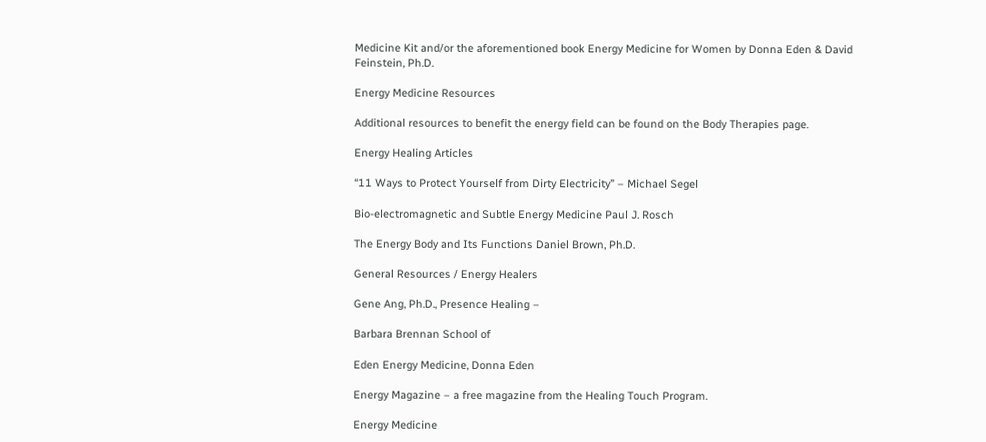Medicine Kit and/or the aforementioned book Energy Medicine for Women by Donna Eden & David Feinstein, Ph.D.

Energy Medicine Resources

Additional resources to benefit the energy field can be found on the Body Therapies page.

Energy Healing Articles

“11 Ways to Protect Yourself from Dirty Electricity” – Michael Segel

Bio-electromagnetic and Subtle Energy Medicine Paul J. Rosch

The Energy Body and Its Functions Daniel Brown, Ph.D.

General Resources / Energy Healers

Gene Ang, Ph.D., Presence Healing –

Barbara Brennan School of

Eden Energy Medicine, Donna Eden

Energy Magazine – a free magazine from the Healing Touch Program.

Energy Medicine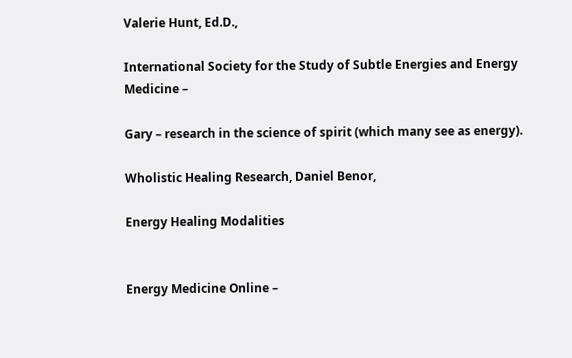Valerie Hunt, Ed.D.,

International Society for the Study of Subtle Energies and Energy Medicine –

Gary – research in the science of spirit (which many see as energy).

Wholistic Healing Research, Daniel Benor,

Energy Healing Modalities


Energy Medicine Online –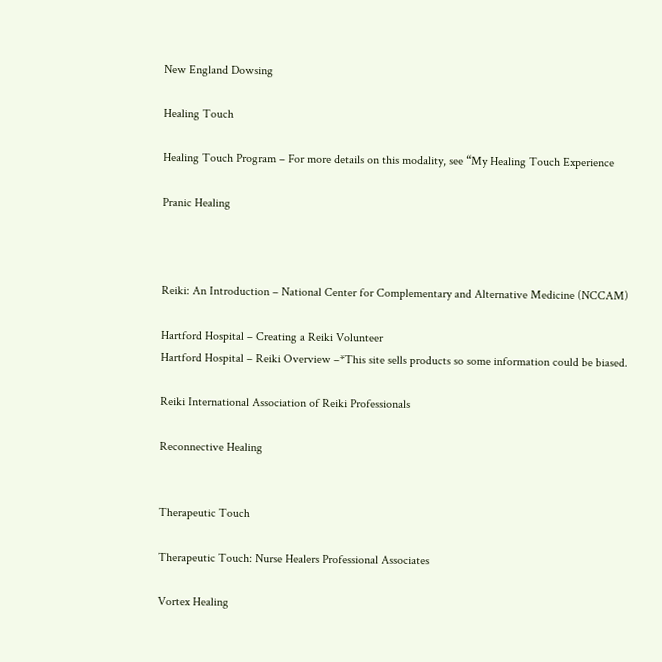New England Dowsing

Healing Touch

Healing Touch Program – For more details on this modality, see “My Healing Touch Experience

Pranic Healing



Reiki: An Introduction – National Center for Complementary and Alternative Medicine (NCCAM)

Hartford Hospital – Creating a Reiki Volunteer
Hartford Hospital – Reiki Overview –*This site sells products so some information could be biased.

Reiki International Association of Reiki Professionals

Reconnective Healing


Therapeutic Touch

Therapeutic Touch: Nurse Healers Professional Associates

Vortex Healing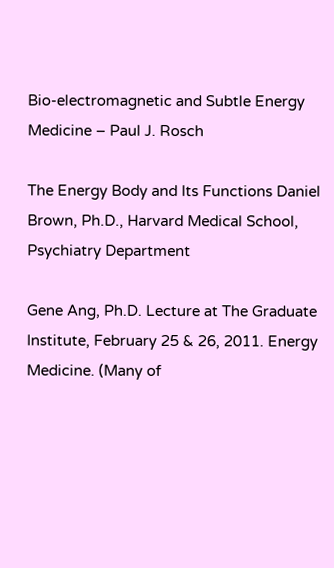Bio-electromagnetic and Subtle Energy Medicine – Paul J. Rosch

The Energy Body and Its Functions Daniel Brown, Ph.D., Harvard Medical School, Psychiatry Department

Gene Ang, Ph.D. Lecture at The Graduate Institute, February 25 & 26, 2011. Energy Medicine. (Many of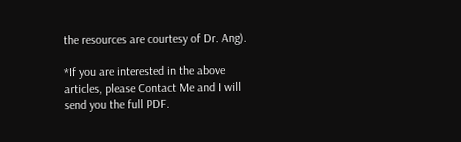the resources are courtesy of Dr. Ang).

*If you are interested in the above articles, please Contact Me and I will send you the full PDF.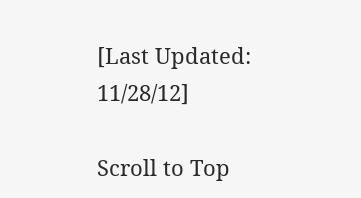[Last Updated: 11/28/12]

Scroll to Top